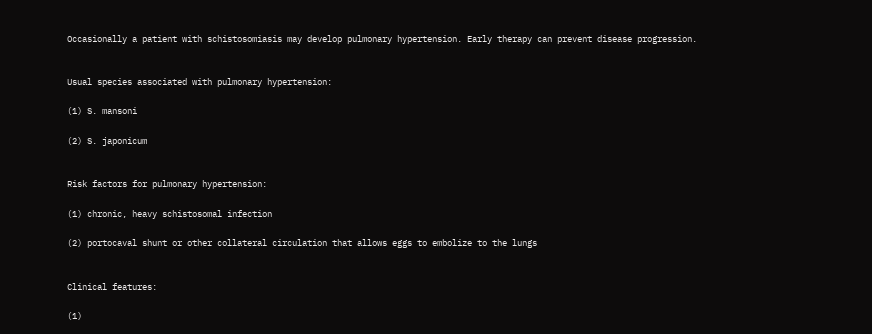Occasionally a patient with schistosomiasis may develop pulmonary hypertension. Early therapy can prevent disease progression.


Usual species associated with pulmonary hypertension:

(1) S. mansoni

(2) S. japonicum


Risk factors for pulmonary hypertension:

(1) chronic, heavy schistosomal infection

(2) portocaval shunt or other collateral circulation that allows eggs to embolize to the lungs


Clinical features:

(1)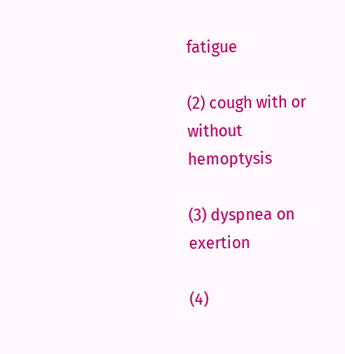fatigue

(2) cough with or without hemoptysis

(3) dyspnea on exertion

(4)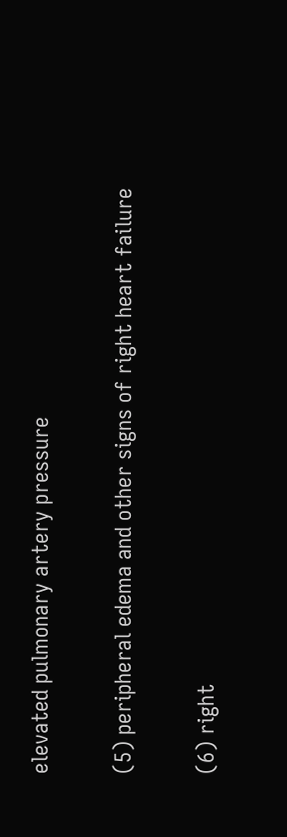elevated pulmonary artery pressure

(5) peripheral edema and other signs of right heart failure

(6) right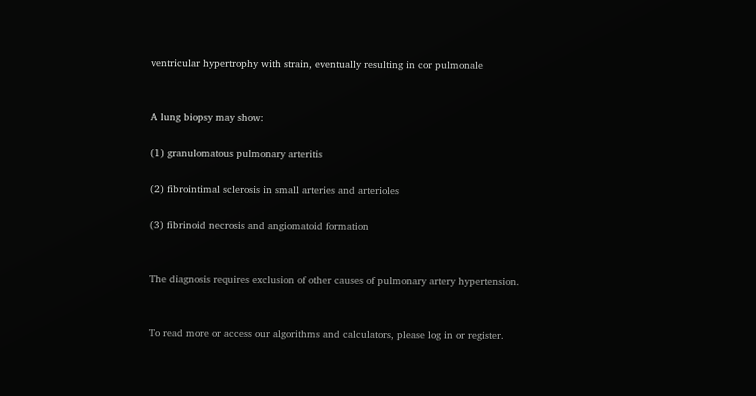ventricular hypertrophy with strain, eventually resulting in cor pulmonale


A lung biopsy may show:

(1) granulomatous pulmonary arteritis

(2) fibrointimal sclerosis in small arteries and arterioles

(3) fibrinoid necrosis and angiomatoid formation


The diagnosis requires exclusion of other causes of pulmonary artery hypertension.


To read more or access our algorithms and calculators, please log in or register.